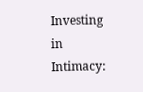Investing in Intimacy: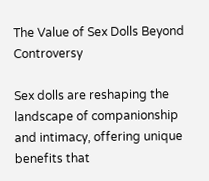The Value of Sex Dolls Beyond Controversy

Sex dolls are reshaping the landscape of companionship and intimacy, offering unique benefits that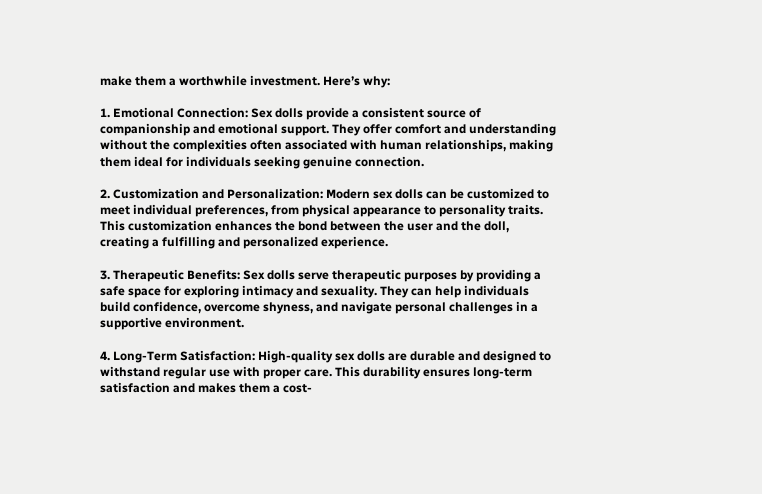make them a worthwhile investment. Here’s why:

1. Emotional Connection: Sex dolls provide a consistent source of companionship and emotional support. They offer comfort and understanding without the complexities often associated with human relationships, making them ideal for individuals seeking genuine connection.

2. Customization and Personalization: Modern sex dolls can be customized to meet individual preferences, from physical appearance to personality traits. This customization enhances the bond between the user and the doll, creating a fulfilling and personalized experience.

3. Therapeutic Benefits: Sex dolls serve therapeutic purposes by providing a safe space for exploring intimacy and sexuality. They can help individuals build confidence, overcome shyness, and navigate personal challenges in a supportive environment.

4. Long-Term Satisfaction: High-quality sex dolls are durable and designed to withstand regular use with proper care. This durability ensures long-term satisfaction and makes them a cost-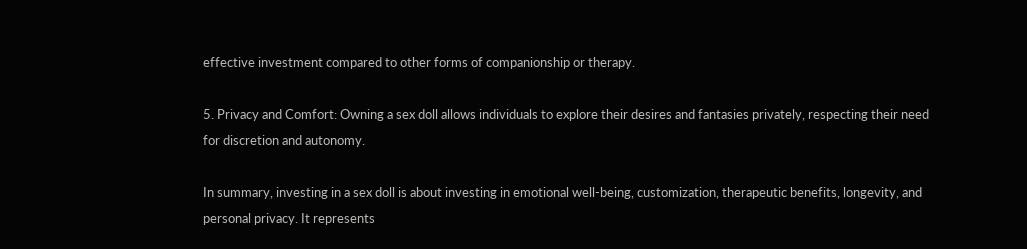effective investment compared to other forms of companionship or therapy.

5. Privacy and Comfort: Owning a sex doll allows individuals to explore their desires and fantasies privately, respecting their need for discretion and autonomy.

In summary, investing in a sex doll is about investing in emotional well-being, customization, therapeutic benefits, longevity, and personal privacy. It represents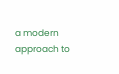a modern approach to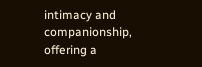intimacy and companionship, offering a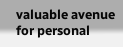valuable avenue for personal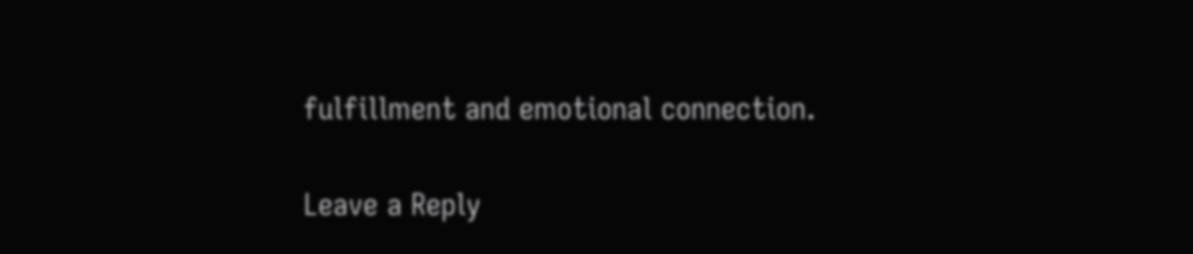fulfillment and emotional connection.

Leave a Reply